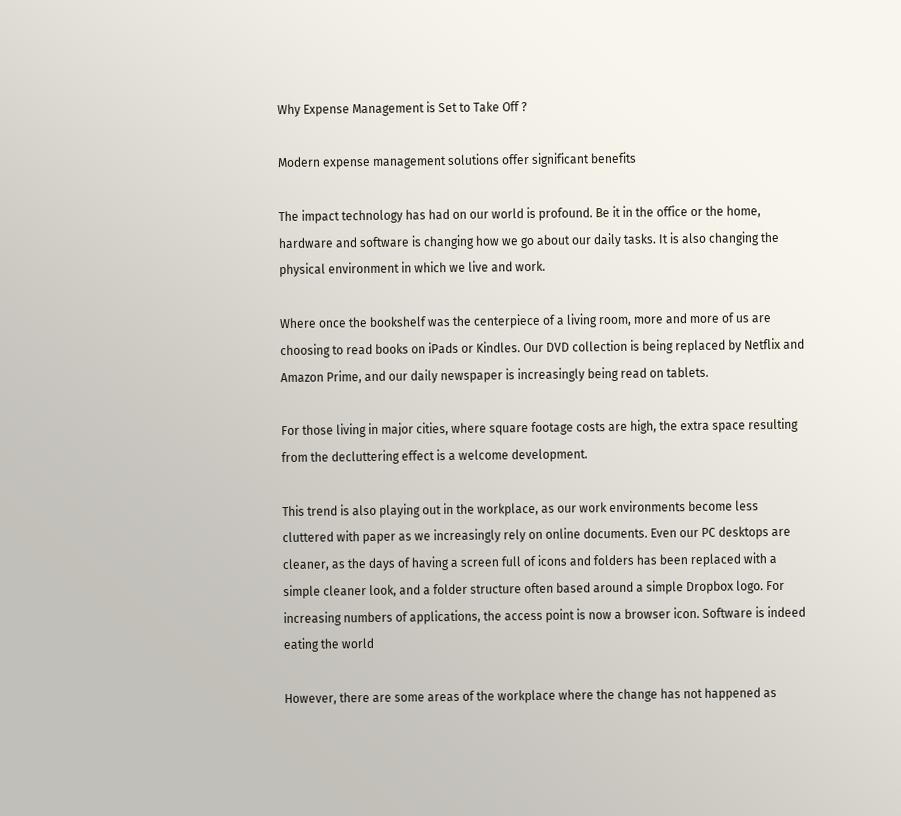Why Expense Management is Set to Take Off ?

Modern expense management solutions offer significant benefits

The impact technology has had on our world is profound. Be it in the office or the home, hardware and software is changing how we go about our daily tasks. It is also changing the physical environment in which we live and work.

Where once the bookshelf was the centerpiece of a living room, more and more of us are choosing to read books on iPads or Kindles. Our DVD collection is being replaced by Netflix and Amazon Prime, and our daily newspaper is increasingly being read on tablets.

For those living in major cities, where square footage costs are high, the extra space resulting from the decluttering effect is a welcome development.

This trend is also playing out in the workplace, as our work environments become less cluttered with paper as we increasingly rely on online documents. Even our PC desktops are cleaner, as the days of having a screen full of icons and folders has been replaced with a simple cleaner look, and a folder structure often based around a simple Dropbox logo. For increasing numbers of applications, the access point is now a browser icon. Software is indeed eating the world

However, there are some areas of the workplace where the change has not happened as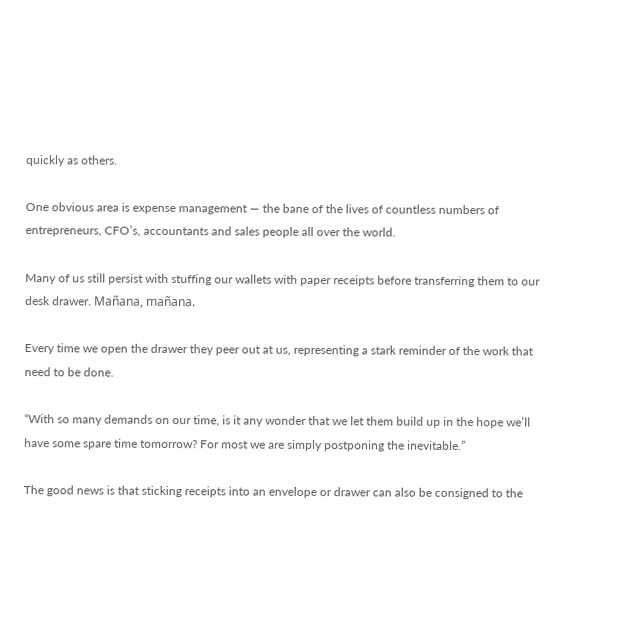quickly as others.

One obvious area is expense management — the bane of the lives of countless numbers of entrepreneurs, CFO’s, accountants and sales people all over the world.

Many of us still persist with stuffing our wallets with paper receipts before transferring them to our desk drawer. Mañana, mañana.

Every time we open the drawer they peer out at us, representing a stark reminder of the work that need to be done.

“With so many demands on our time, is it any wonder that we let them build up in the hope we’ll have some spare time tomorrow? For most we are simply postponing the inevitable.”

The good news is that sticking receipts into an envelope or drawer can also be consigned to the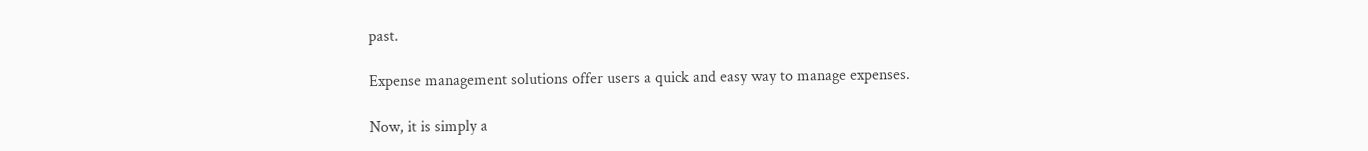past.

Expense management solutions offer users a quick and easy way to manage expenses.

Now, it is simply a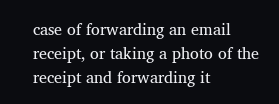case of forwarding an email receipt, or taking a photo of the receipt and forwarding it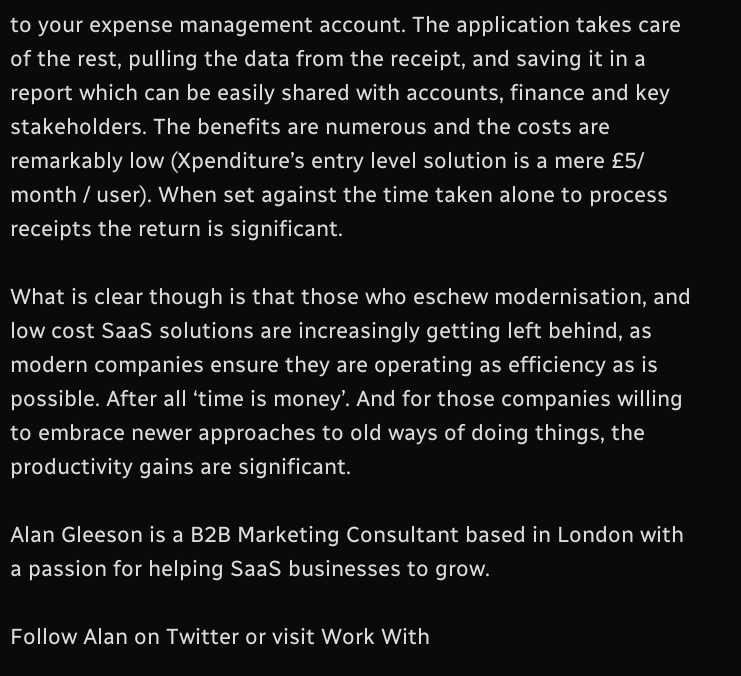to your expense management account. The application takes care of the rest, pulling the data from the receipt, and saving it in a report which can be easily shared with accounts, finance and key stakeholders. The benefits are numerous and the costs are remarkably low (Xpenditure’s entry level solution is a mere £5/ month / user). When set against the time taken alone to process receipts the return is significant.

What is clear though is that those who eschew modernisation, and low cost SaaS solutions are increasingly getting left behind, as modern companies ensure they are operating as efficiency as is possible. After all ‘time is money’. And for those companies willing to embrace newer approaches to old ways of doing things, the productivity gains are significant.

Alan Gleeson is a B2B Marketing Consultant based in London with a passion for helping SaaS businesses to grow.

Follow Alan on Twitter or visit Work With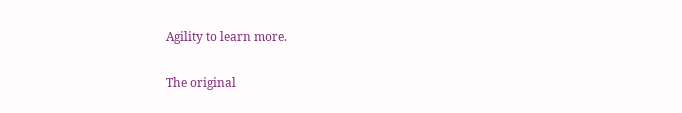Agility to learn more.

The original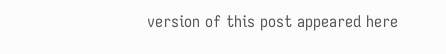version of this post appeared here